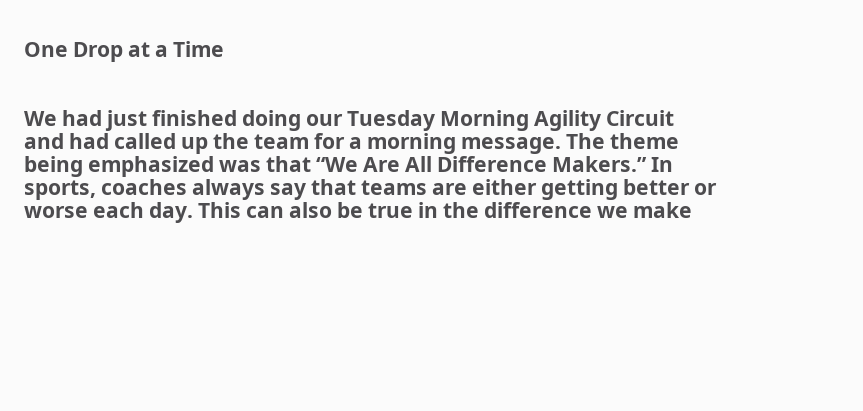One Drop at a Time


We had just finished doing our Tuesday Morning Agility Circuit and had called up the team for a morning message. The theme being emphasized was that “We Are All Difference Makers.” In sports, coaches always say that teams are either getting better or worse each day. This can also be true in the difference we make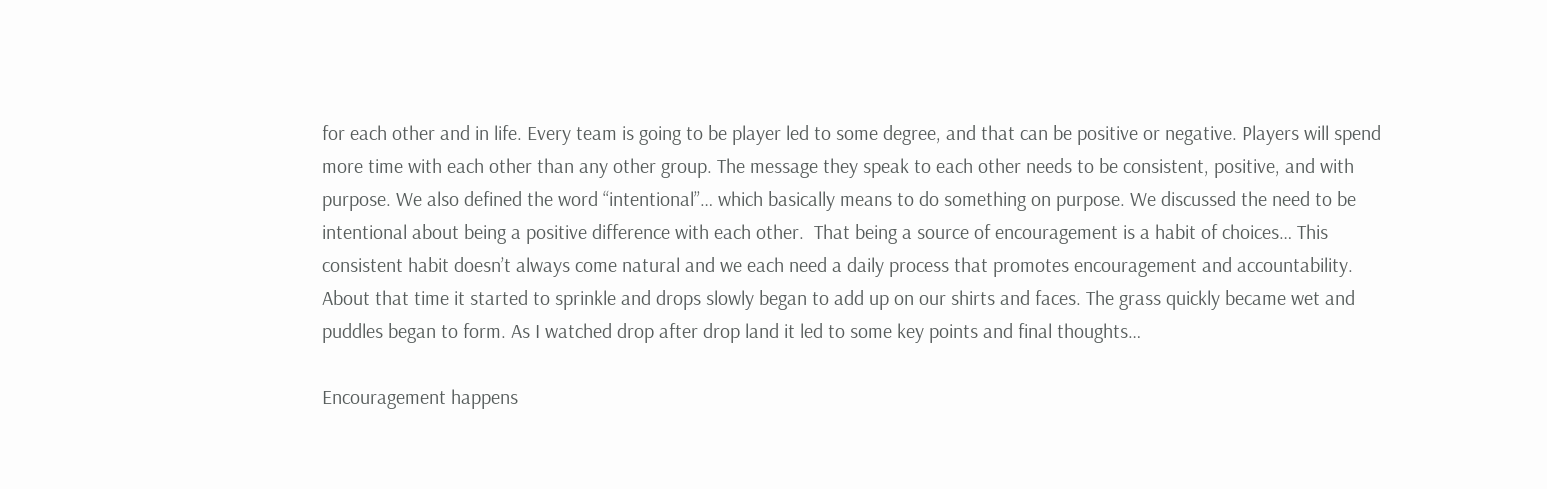for each other and in life. Every team is going to be player led to some degree, and that can be positive or negative. Players will spend more time with each other than any other group. The message they speak to each other needs to be consistent, positive, and with purpose. We also defined the word “intentional”… which basically means to do something on purpose. We discussed the need to be intentional about being a positive difference with each other.  That being a source of encouragement is a habit of choices… This consistent habit doesn’t always come natural and we each need a daily process that promotes encouragement and accountability.  About that time it started to sprinkle and drops slowly began to add up on our shirts and faces. The grass quickly became wet and puddles began to form. As I watched drop after drop land it led to some key points and final thoughts…

Encouragement happens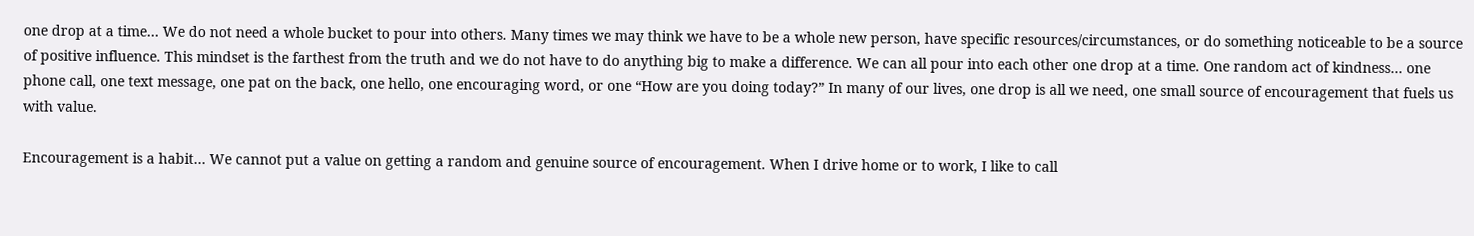one drop at a time… We do not need a whole bucket to pour into others. Many times we may think we have to be a whole new person, have specific resources/circumstances, or do something noticeable to be a source of positive influence. This mindset is the farthest from the truth and we do not have to do anything big to make a difference. We can all pour into each other one drop at a time. One random act of kindness… one phone call, one text message, one pat on the back, one hello, one encouraging word, or one “How are you doing today?” In many of our lives, one drop is all we need, one small source of encouragement that fuels us with value.

Encouragement is a habit… We cannot put a value on getting a random and genuine source of encouragement. When I drive home or to work, I like to call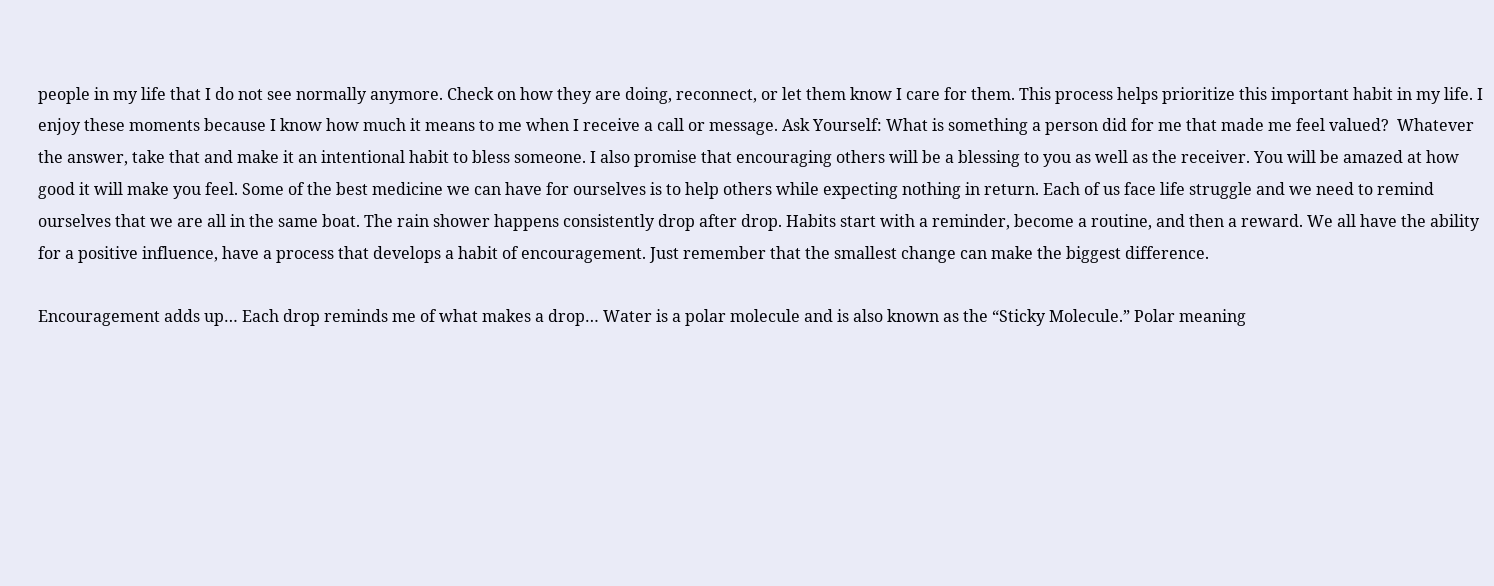people in my life that I do not see normally anymore. Check on how they are doing, reconnect, or let them know I care for them. This process helps prioritize this important habit in my life. I enjoy these moments because I know how much it means to me when I receive a call or message. Ask Yourself: What is something a person did for me that made me feel valued?  Whatever the answer, take that and make it an intentional habit to bless someone. I also promise that encouraging others will be a blessing to you as well as the receiver. You will be amazed at how good it will make you feel. Some of the best medicine we can have for ourselves is to help others while expecting nothing in return. Each of us face life struggle and we need to remind ourselves that we are all in the same boat. The rain shower happens consistently drop after drop. Habits start with a reminder, become a routine, and then a reward. We all have the ability for a positive influence, have a process that develops a habit of encouragement. Just remember that the smallest change can make the biggest difference.

Encouragement adds up… Each drop reminds me of what makes a drop… Water is a polar molecule and is also known as the “Sticky Molecule.” Polar meaning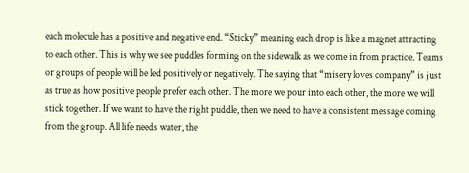each molecule has a positive and negative end. “Sticky” meaning each drop is like a magnet attracting to each other. This is why we see puddles forming on the sidewalk as we come in from practice. Teams or groups of people will be led positively or negatively. The saying that “misery loves company” is just as true as how positive people prefer each other. The more we pour into each other, the more we will stick together. If we want to have the right puddle, then we need to have a consistent message coming from the group. All life needs water, the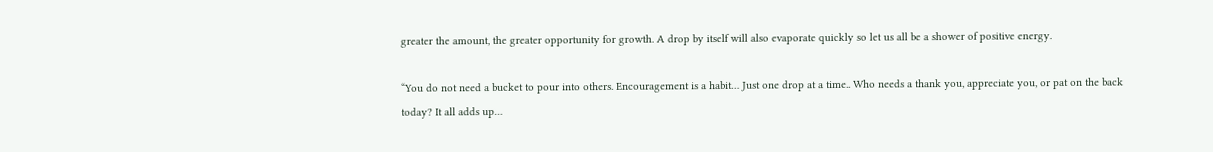greater the amount, the greater opportunity for growth. A drop by itself will also evaporate quickly so let us all be a shower of positive energy.

“You do not need a bucket to pour into others. Encouragement is a habit… Just one drop at a time.. Who needs a thank you, appreciate you, or pat on the back today? It all adds up…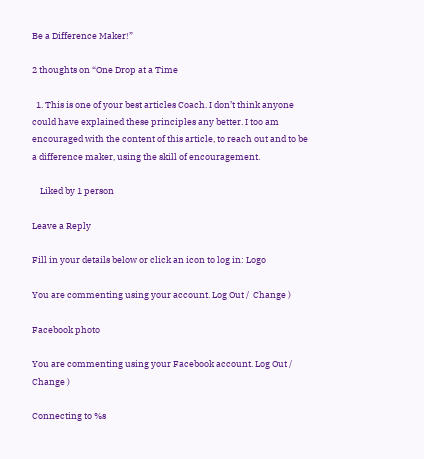Be a Difference Maker!”

2 thoughts on “One Drop at a Time

  1. This is one of your best articles Coach. I don’t think anyone could have explained these principles any better. I too am encouraged with the content of this article, to reach out and to be a difference maker, using the skill of encouragement.

    Liked by 1 person

Leave a Reply

Fill in your details below or click an icon to log in: Logo

You are commenting using your account. Log Out /  Change )

Facebook photo

You are commenting using your Facebook account. Log Out /  Change )

Connecting to %s